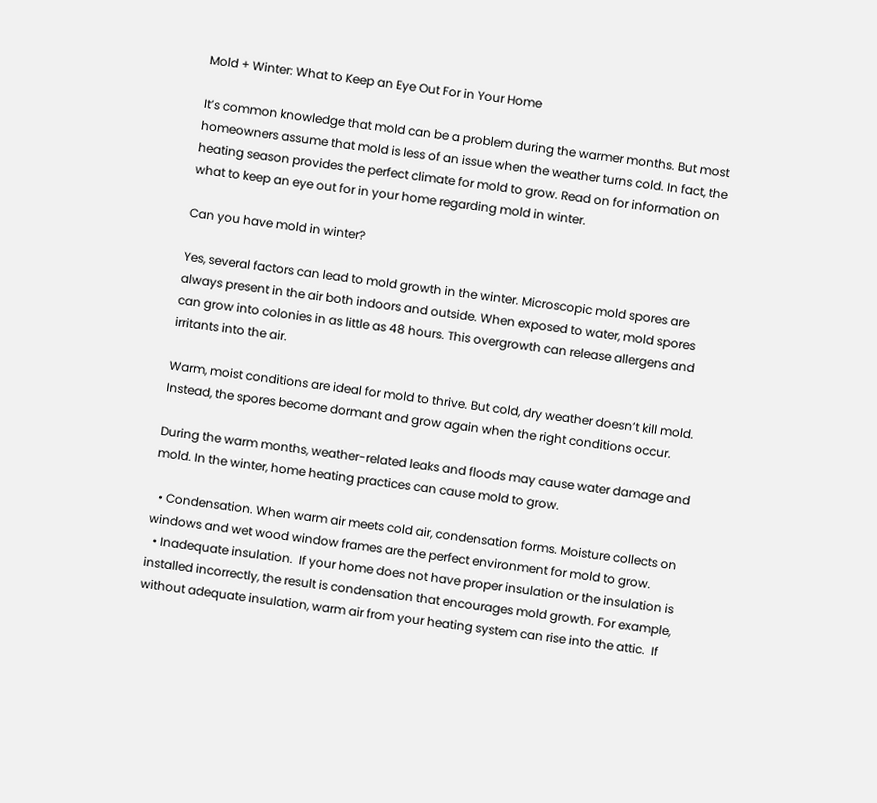Mold + Winter: What to Keep an Eye Out For in Your Home

It’s common knowledge that mold can be a problem during the warmer months. But most homeowners assume that mold is less of an issue when the weather turns cold. In fact, the heating season provides the perfect climate for mold to grow. Read on for information on what to keep an eye out for in your home regarding mold in winter.

Can you have mold in winter?

Yes, several factors can lead to mold growth in the winter. Microscopic mold spores are always present in the air both indoors and outside. When exposed to water, mold spores can grow into colonies in as little as 48 hours. This overgrowth can release allergens and irritants into the air.

Warm, moist conditions are ideal for mold to thrive. But cold, dry weather doesn’t kill mold. Instead, the spores become dormant and grow again when the right conditions occur.

During the warm months, weather-related leaks and floods may cause water damage and mold. In the winter, home heating practices can cause mold to grow.

  • Condensation. When warm air meets cold air, condensation forms. Moisture collects on windows and wet wood window frames are the perfect environment for mold to grow.
  • Inadequate insulation.  If your home does not have proper insulation or the insulation is installed incorrectly, the result is condensation that encourages mold growth. For example, without adequate insulation, warm air from your heating system can rise into the attic.  If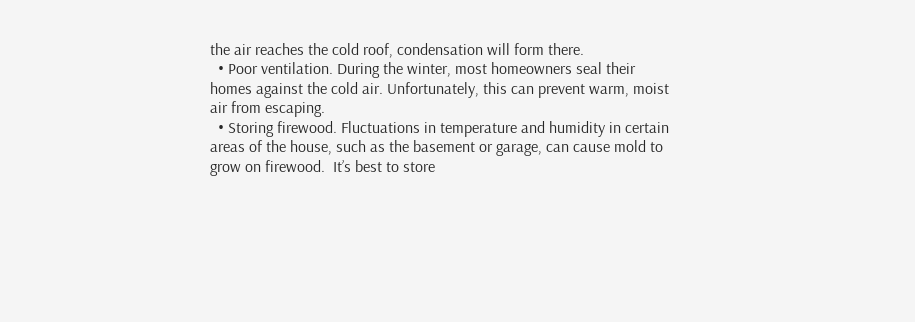the air reaches the cold roof, condensation will form there.
  • Poor ventilation. During the winter, most homeowners seal their homes against the cold air. Unfortunately, this can prevent warm, moist air from escaping.
  • Storing firewood. Fluctuations in temperature and humidity in certain areas of the house, such as the basement or garage, can cause mold to grow on firewood.  It’s best to store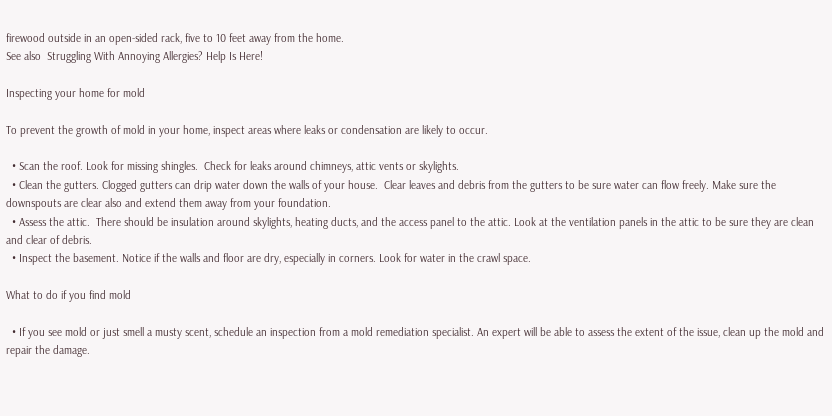firewood outside in an open-sided rack, five to 10 feet away from the home.
See also  Struggling With Annoying Allergies? Help Is Here!

Inspecting your home for mold

To prevent the growth of mold in your home, inspect areas where leaks or condensation are likely to occur.

  • Scan the roof. Look for missing shingles.  Check for leaks around chimneys, attic vents or skylights.
  • Clean the gutters. Clogged gutters can drip water down the walls of your house.  Clear leaves and debris from the gutters to be sure water can flow freely. Make sure the downspouts are clear also and extend them away from your foundation.
  • Assess the attic.  There should be insulation around skylights, heating ducts, and the access panel to the attic. Look at the ventilation panels in the attic to be sure they are clean and clear of debris.
  • Inspect the basement. Notice if the walls and floor are dry, especially in corners. Look for water in the crawl space.

What to do if you find mold

  • If you see mold or just smell a musty scent, schedule an inspection from a mold remediation specialist. An expert will be able to assess the extent of the issue, clean up the mold and repair the damage.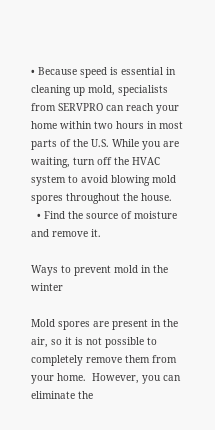• Because speed is essential in cleaning up mold, specialists from SERVPRO can reach your home within two hours in most parts of the U.S. While you are waiting, turn off the HVAC system to avoid blowing mold spores throughout the house.
  • Find the source of moisture and remove it.

Ways to prevent mold in the winter

Mold spores are present in the air, so it is not possible to completely remove them from your home.  However, you can eliminate the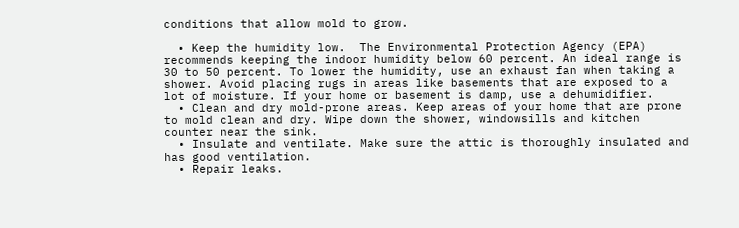conditions that allow mold to grow.

  • Keep the humidity low.  The Environmental Protection Agency (EPA) recommends keeping the indoor humidity below 60 percent. An ideal range is 30 to 50 percent. To lower the humidity, use an exhaust fan when taking a shower. Avoid placing rugs in areas like basements that are exposed to a lot of moisture. If your home or basement is damp, use a dehumidifier.
  • Clean and dry mold-prone areas. Keep areas of your home that are prone to mold clean and dry. Wipe down the shower, windowsills and kitchen counter near the sink.
  • Insulate and ventilate. Make sure the attic is thoroughly insulated and has good ventilation.
  • Repair leaks.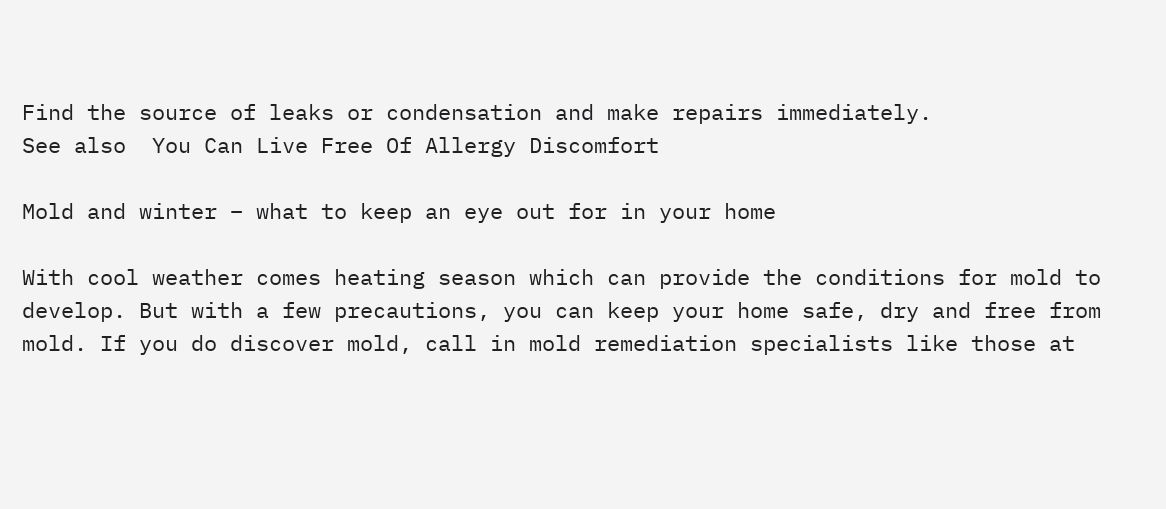Find the source of leaks or condensation and make repairs immediately.
See also  You Can Live Free Of Allergy Discomfort

Mold and winter – what to keep an eye out for in your home

With cool weather comes heating season which can provide the conditions for mold to develop. But with a few precautions, you can keep your home safe, dry and free from mold. If you do discover mold, call in mold remediation specialists like those at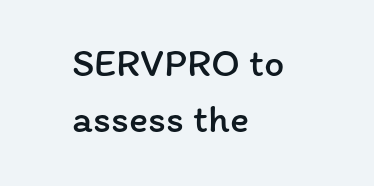SERVPRO to assess the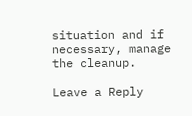situation and if necessary, manage the cleanup.

Leave a Reply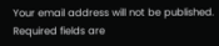Your email address will not be published. Required fields are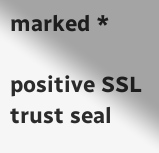marked *

positive SSL trust seal